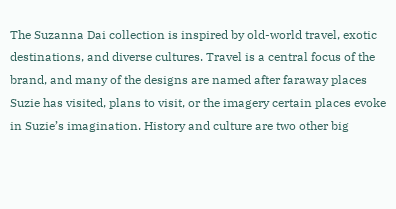The Suzanna Dai collection is inspired by old-world travel, exotic destinations, and diverse cultures. Travel is a central focus of the brand, and many of the designs are named after faraway places Suzie has visited, plans to visit, or the imagery certain places evoke in Suzie’s imagination. History and culture are two other big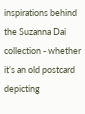inspirations behind the Suzanna Dai collection - whether it’s an old postcard depicting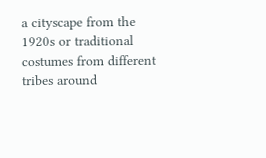a cityscape from the 1920s or traditional costumes from different tribes around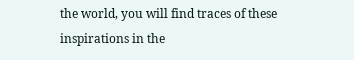the world, you will find traces of these inspirations in the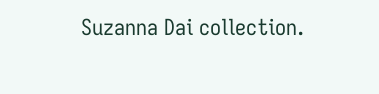Suzanna Dai collection.